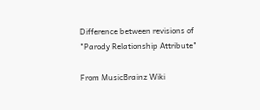Difference between revisions of "Parody Relationship Attribute"

From MusicBrainz Wiki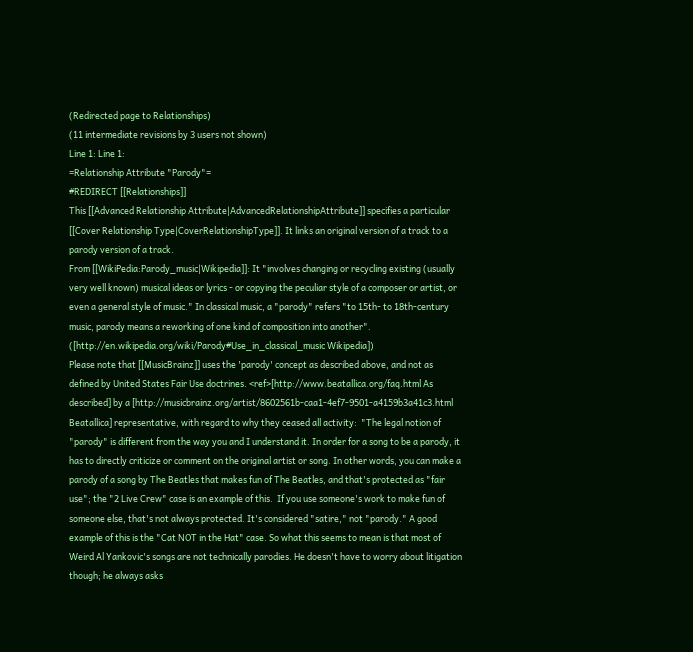(Redirected page to Relationships)
(11 intermediate revisions by 3 users not shown)
Line 1: Line 1:
=Relationship Attribute "Parody"=
#REDIRECT [[Relationships]]
This [[Advanced Relationship Attribute|AdvancedRelationshipAttribute]] specifies a particular [[Cover Relationship Type|CoverRelationshipType]]. It links an original version of a track to a parody version of a track.
From [[WikiPedia:Parody_music|Wikipedia]]: It "involves changing or recycling existing (usually very well known) musical ideas or lyrics - or copying the peculiar style of a composer or artist, or even a general style of music." In classical music, a "parody" refers "to 15th- to 18th-century music, parody means a reworking of one kind of composition into another". ([http://en.wikipedia.org/wiki/Parody#Use_in_classical_music Wikipedia])
Please note that [[MusicBrainz]] uses the 'parody' concept as described above, and not as defined by United States Fair Use doctrines. <ref>[http://www.beatallica.org/faq.html As described] by a [http://musicbrainz.org/artist/8602561b-caa1-4ef7-9501-a4159b3a41c3.html Beatallica] representative, with regard to why they ceased all activity:  "The legal notion of "parody" is different from the way you and I understand it. In order for a song to be a parody, it has to directly criticize or comment on the original artist or song. In other words, you can make a parody of a song by The Beatles that makes fun of The Beatles, and that's protected as "fair use"; the "2 Live Crew" case is an example of this.  If you use someone's work to make fun of someone else, that's not always protected. It's considered "satire," not "parody." A good example of this is the "Cat NOT in the Hat" case. So what this seems to mean is that most of Weird Al Yankovic's songs are not technically parodies. He doesn't have to worry about litigation though; he always asks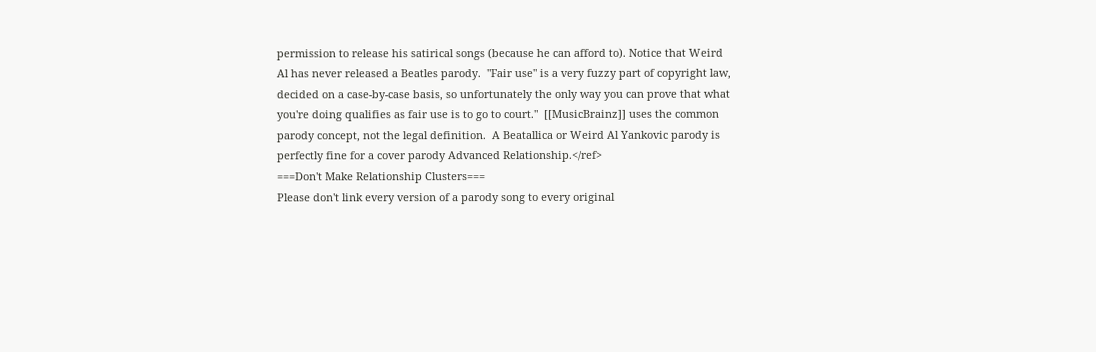permission to release his satirical songs (because he can afford to). Notice that Weird Al has never released a Beatles parody.  "Fair use" is a very fuzzy part of copyright law, decided on a case-by-case basis, so unfortunately the only way you can prove that what you're doing qualifies as fair use is to go to court."  [[MusicBrainz]] uses the common parody concept, not the legal definition.  A Beatallica or Weird Al Yankovic parody is perfectly fine for a cover parody Advanced Relationship.</ref>
===Don't Make Relationship Clusters===
Please don't link every version of a parody song to every original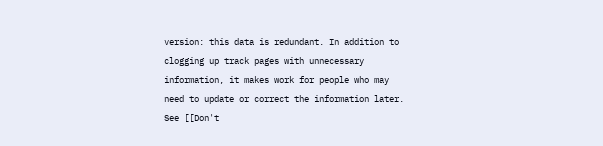version: this data is redundant. In addition to clogging up track pages with unnecessary information, it makes work for people who may need to update or correct the information later. See [[Don't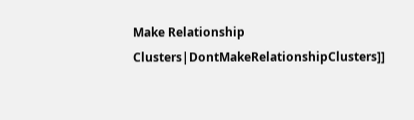Make Relationship Clusters|DontMakeRelationshipClusters]]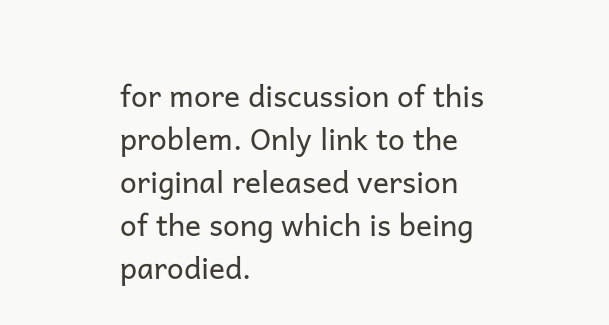for more discussion of this problem. Only link to the original released version of the song which is being parodied.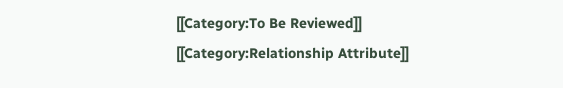[[Category:To Be Reviewed]] [[Category:Relationship Attribute]]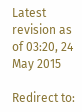Latest revision as of 03:20, 24 May 2015

Redirect to: